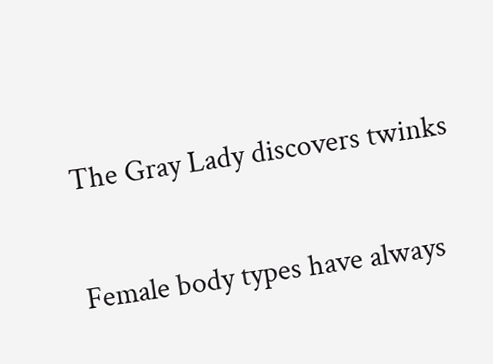The Gray Lady discovers twinks

Female body types have always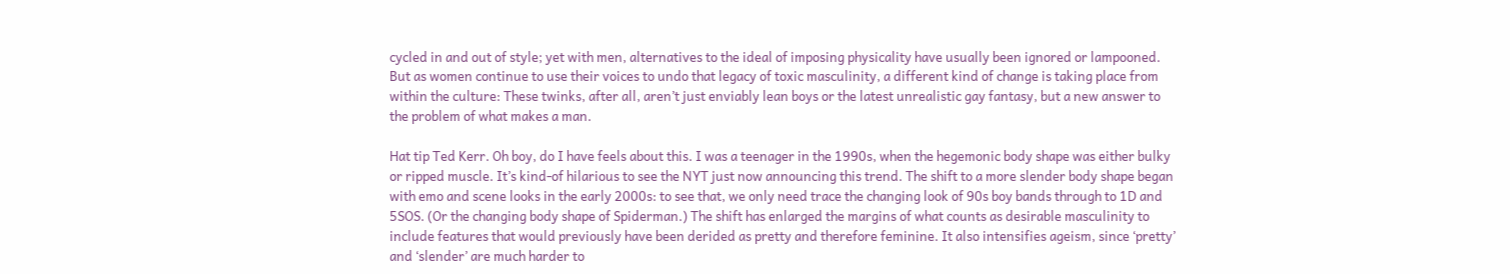cycled in and out of style; yet with men, alternatives to the ideal of imposing physicality have usually been ignored or lampooned. But as women continue to use their voices to undo that legacy of toxic masculinity, a different kind of change is taking place from within the culture: These twinks, after all, aren’t just enviably lean boys or the latest unrealistic gay fantasy, but a new answer to the problem of what makes a man.

Hat tip Ted Kerr. Oh boy, do I have feels about this. I was a teenager in the 1990s, when the hegemonic body shape was either bulky or ripped muscle. It’s kind-of hilarious to see the NYT just now announcing this trend. The shift to a more slender body shape began with emo and scene looks in the early 2000s: to see that, we only need trace the changing look of 90s boy bands through to 1D and 5SOS. (Or the changing body shape of Spiderman.) The shift has enlarged the margins of what counts as desirable masculinity to include features that would previously have been derided as pretty and therefore feminine. It also intensifies ageism, since ‘pretty’ and ‘slender’ are much harder to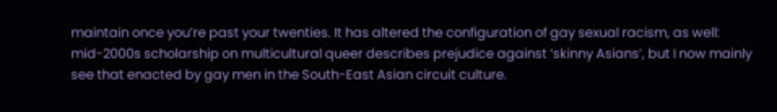maintain once you’re past your twenties. It has altered the configuration of gay sexual racism, as well: mid-2000s scholarship on multicultural queer describes prejudice against ‘skinny Asians’, but I now mainly see that enacted by gay men in the South-East Asian circuit culture.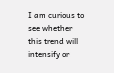I am curious to see whether this trend will intensify or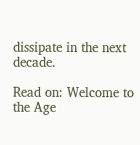dissipate in the next decade.

Read on: Welcome to the Age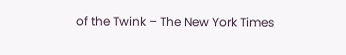of the Twink – The New York Times